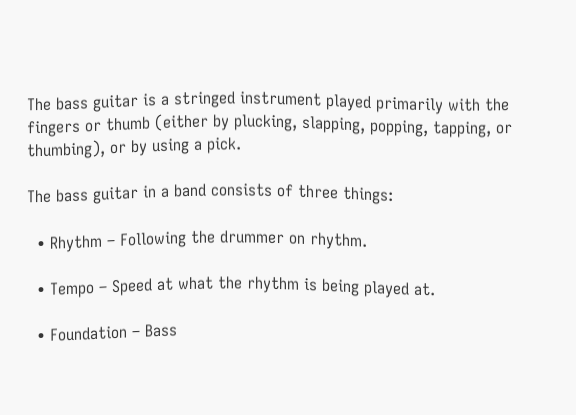The bass guitar is a stringed instrument played primarily with the fingers or thumb (either by plucking, slapping, popping, tapping, or thumbing), or by using a pick.

The bass guitar in a band consists of three things:

  • Rhythm – Following the drummer on rhythm.

  • Tempo – Speed at what the rhythm is being played at.

  • Foundation – Bass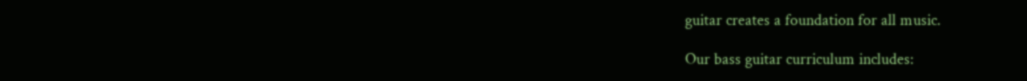guitar creates a foundation for all music.

Our bass guitar curriculum includes: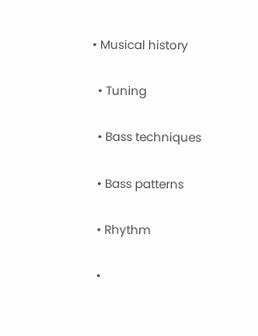• Musical history

  • Tuning

  • Bass techniques

  • Bass patterns

  • Rhythm

  •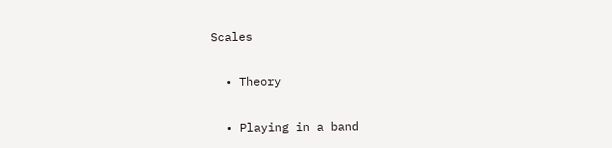Scales

  • Theory

  • Playing in a band